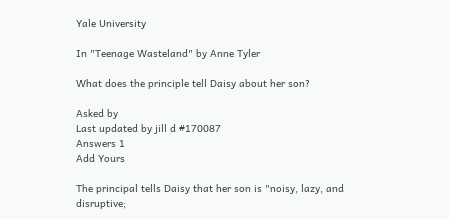Yale University

In "Teenage Wasteland" by Anne Tyler

What does the principle tell Daisy about her son?

Asked by
Last updated by jill d #170087
Answers 1
Add Yours

The principal tells Daisy that her son is "noisy, lazy, and disruptive;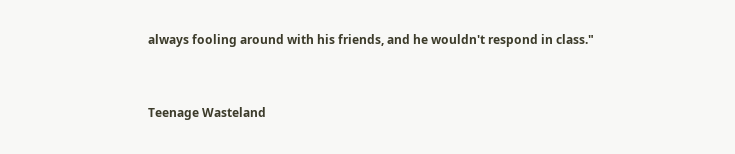always fooling around with his friends, and he wouldn't respond in class."


Teenage Wasteland